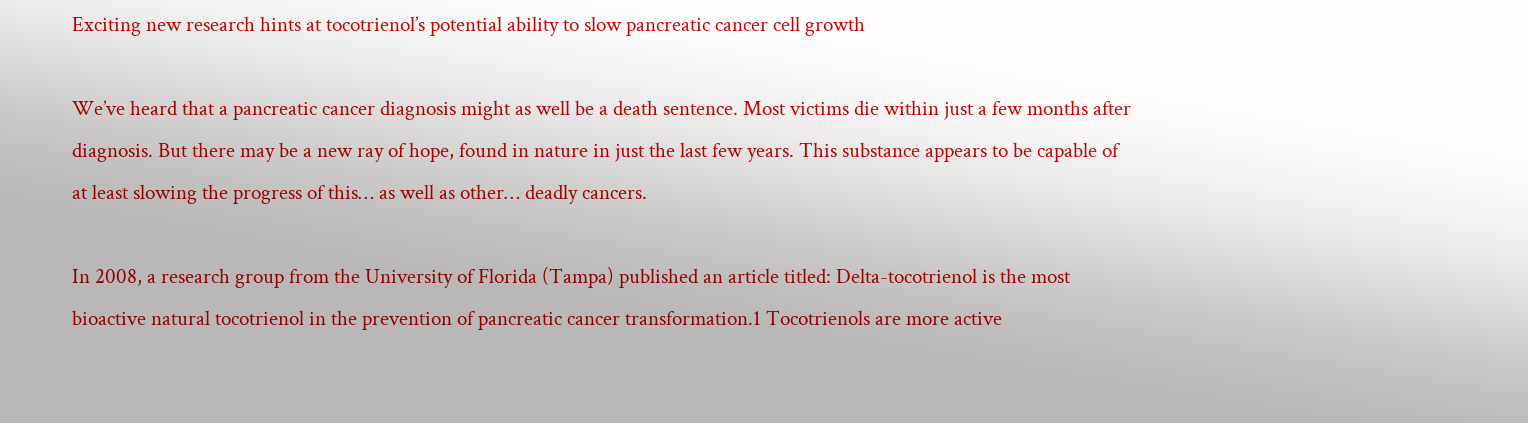Exciting new research hints at tocotrienol’s potential ability to slow pancreatic cancer cell growth

We’ve heard that a pancreatic cancer diagnosis might as well be a death sentence. Most victims die within just a few months after diagnosis. But there may be a new ray of hope, found in nature in just the last few years. This substance appears to be capable of at least slowing the progress of this… as well as other… deadly cancers.

In 2008, a research group from the University of Florida (Tampa) published an article titled: Delta-tocotrienol is the most bioactive natural tocotrienol in the prevention of pancreatic cancer transformation.1 Tocotrienols are more active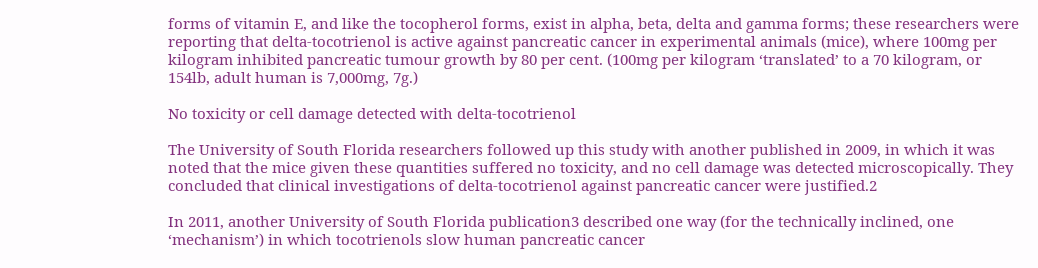forms of vitamin E, and like the tocopherol forms, exist in alpha, beta, delta and gamma forms; these researchers were reporting that delta-tocotrienol is active against pancreatic cancer in experimental animals (mice), where 100mg per kilogram inhibited pancreatic tumour growth by 80 per cent. (100mg per kilogram ‘translated’ to a 70 kilogram, or 154lb, adult human is 7,000mg, 7g.)

No toxicity or cell damage detected with delta-tocotrienol

The University of South Florida researchers followed up this study with another published in 2009, in which it was noted that the mice given these quantities suffered no toxicity, and no cell damage was detected microscopically. They concluded that clinical investigations of delta-tocotrienol against pancreatic cancer were justified.2

In 2011, another University of South Florida publication3 described one way (for the technically inclined, one ‘mechanism’) in which tocotrienols slow human pancreatic cancer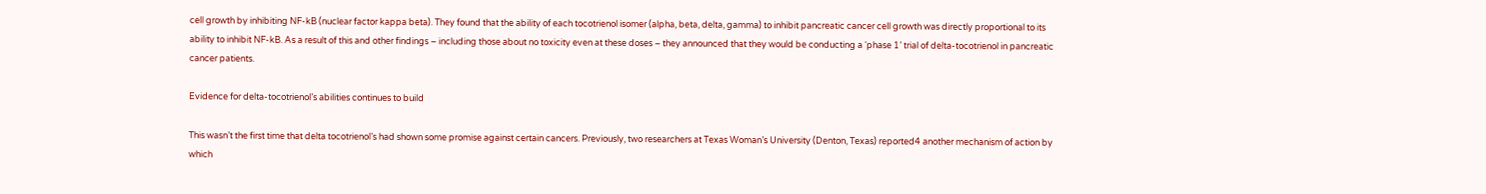cell growth by inhibiting NF-kB (nuclear factor kappa beta). They found that the ability of each tocotrienol isomer (alpha, beta, delta, gamma) to inhibit pancreatic cancer cell growth was directly proportional to its ability to inhibit NF-kB. As a result of this and other findings – including those about no toxicity even at these doses – they announced that they would be conducting a ‘phase 1’ trial of delta-tocotrienol in pancreatic cancer patients.

Evidence for delta-tocotrienol’s abilities continues to build

This wasn’t the first time that delta tocotrienol’s had shown some promise against certain cancers. Previously, two researchers at Texas Woman’s University (Denton, Texas) reported4 another mechanism of action by which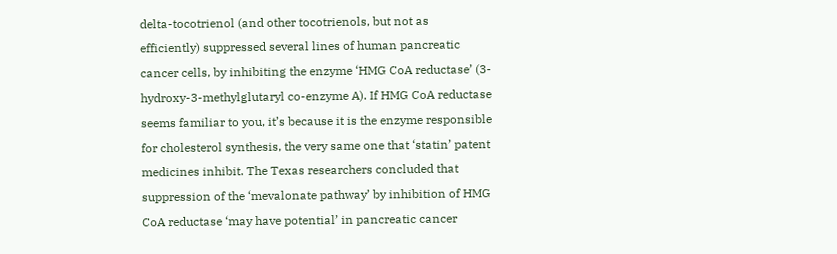delta-tocotrienol (and other tocotrienols, but not as efficiently) suppressed several lines of human pancreatic cancer cells, by inhibiting the enzyme ‘HMG CoA reductase’ (3-hydroxy-3-methylglutaryl co-enzyme A). If HMG CoA reductase seems familiar to you, it’s because it is the enzyme responsible for cholesterol synthesis, the very same one that ‘statin’ patent medicines inhibit. The Texas researchers concluded that suppression of the ‘mevalonate pathway’ by inhibition of HMG CoA reductase ‘may have potential’ in pancreatic cancer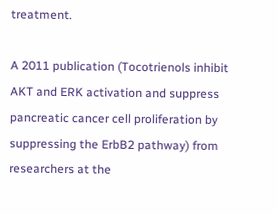treatment.

A 2011 publication (Tocotrienols inhibit AKT and ERK activation and suppress pancreatic cancer cell proliferation by suppressing the ErbB2 pathway) from researchers at the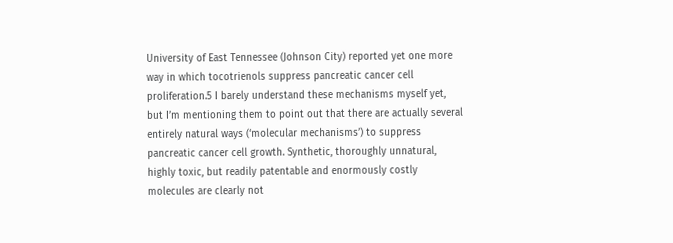University of East Tennessee (Johnson City) reported yet one more way in which tocotrienols suppress pancreatic cancer cell proliferation.5 I barely understand these mechanisms myself yet, but I’m mentioning them to point out that there are actually several entirely natural ways (‘molecular mechanisms’) to suppress pancreatic cancer cell growth. Synthetic, thoroughly unnatural, highly toxic, but readily patentable and enormously costly molecules are clearly not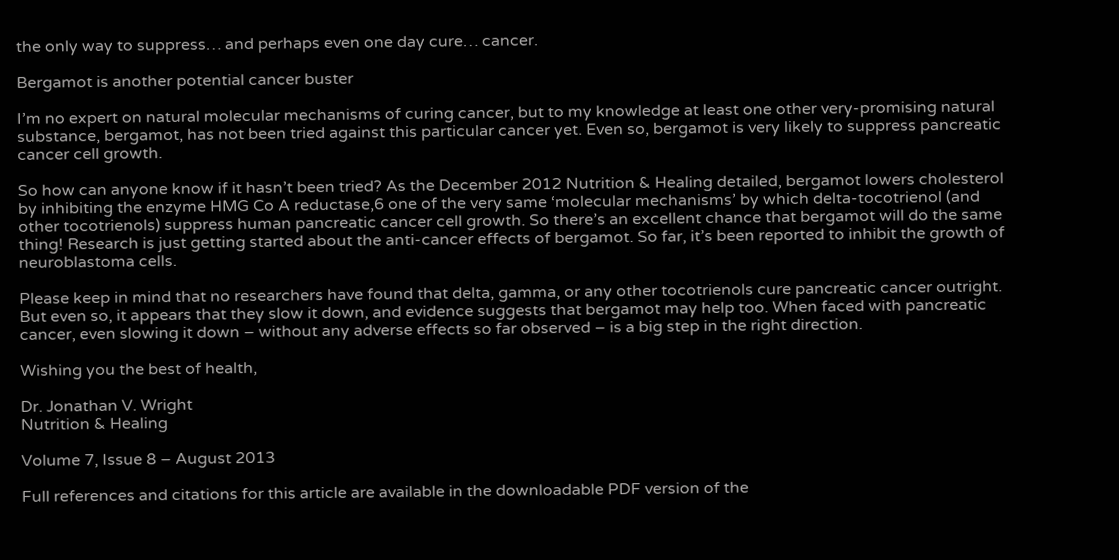the only way to suppress… and perhaps even one day cure… cancer.

Bergamot is another potential cancer buster

I’m no expert on natural molecular mechanisms of curing cancer, but to my knowledge at least one other very-promising natural substance, bergamot, has not been tried against this particular cancer yet. Even so, bergamot is very likely to suppress pancreatic cancer cell growth.

So how can anyone know if it hasn’t been tried? As the December 2012 Nutrition & Healing detailed, bergamot lowers cholesterol by inhibiting the enzyme HMG Co A reductase,6 one of the very same ‘molecular mechanisms’ by which delta-tocotrienol (and other tocotrienols) suppress human pancreatic cancer cell growth. So there’s an excellent chance that bergamot will do the same thing! Research is just getting started about the anti-cancer effects of bergamot. So far, it’s been reported to inhibit the growth of neuroblastoma cells.

Please keep in mind that no researchers have found that delta, gamma, or any other tocotrienols cure pancreatic cancer outright. But even so, it appears that they slow it down, and evidence suggests that bergamot may help too. When faced with pancreatic cancer, even slowing it down – without any adverse effects so far observed – is a big step in the right direction.

Wishing you the best of health,

Dr. Jonathan V. Wright
Nutrition & Healing

Volume 7, Issue 8 – August 2013

Full references and citations for this article are available in the downloadable PDF version of the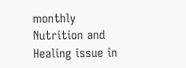monthly Nutrition and Healing issue in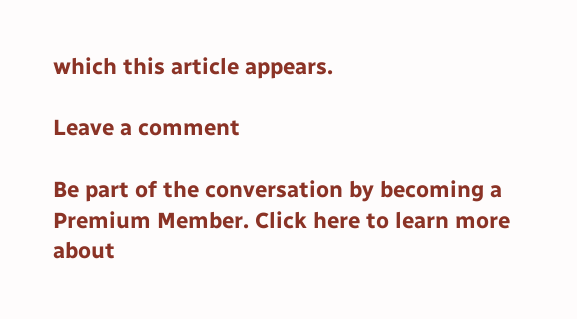which this article appears.

Leave a comment

Be part of the conversation by becoming a Premium Member. Click here to learn more about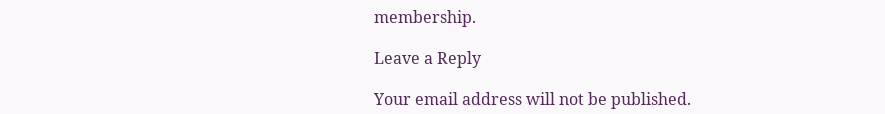membership.

Leave a Reply

Your email address will not be published.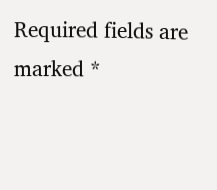Required fields are marked *